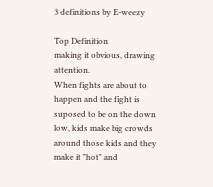3 definitions by E-weezy

Top Definition
making it obvious, drawing attention.
When fights are about to happen and the fight is suposed to be on the down low, kids make big crowds around those kids and they make it "hot" and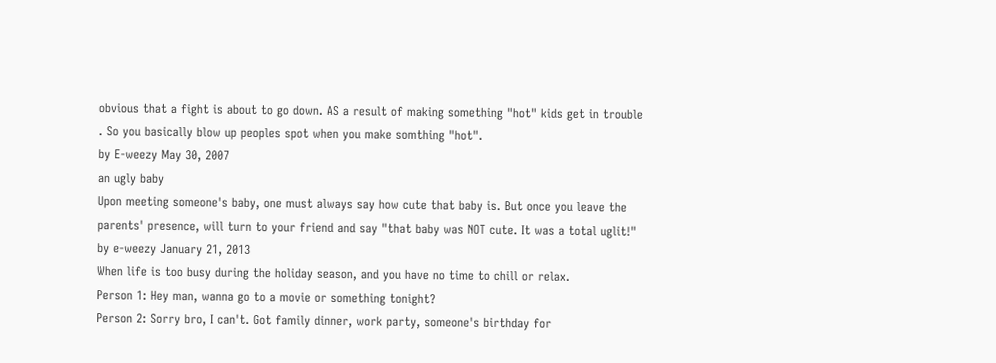obvious that a fight is about to go down. AS a result of making something "hot" kids get in trouble . So you basically blow up peoples spot when you make somthing "hot".
by E-weezy May 30, 2007
an ugly baby
Upon meeting someone's baby, one must always say how cute that baby is. But once you leave the parents' presence, will turn to your friend and say "that baby was NOT cute. It was a total uglit!"
by e-weezy January 21, 2013
When life is too busy during the holiday season, and you have no time to chill or relax.
Person 1: Hey man, wanna go to a movie or something tonight?
Person 2: Sorry bro, I can't. Got family dinner, work party, someone's birthday for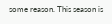some reason. This season is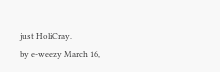just HoliCray.
by e-weezy March 16,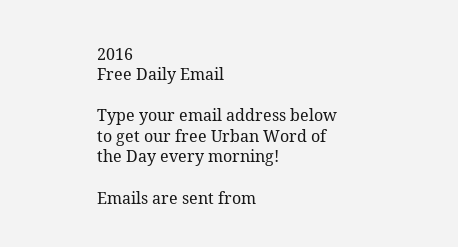2016
Free Daily Email

Type your email address below to get our free Urban Word of the Day every morning!

Emails are sent from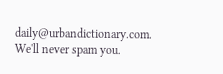daily@urbandictionary.com. We'll never spam you.